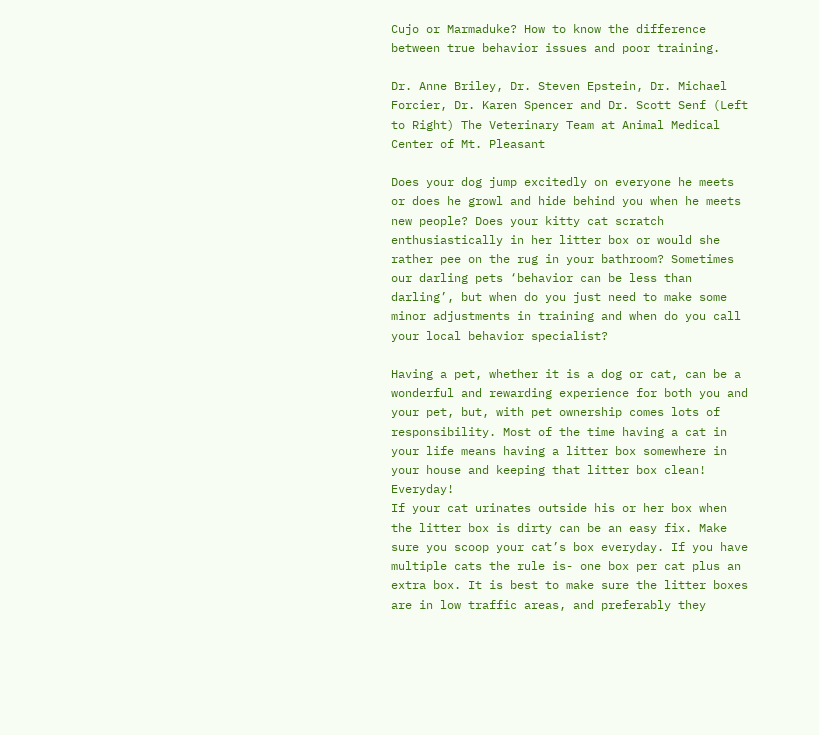Cujo or Marmaduke? How to know the difference between true behavior issues and poor training.

Dr. Anne Briley, Dr. Steven Epstein, Dr. Michael Forcier, Dr. Karen Spencer and Dr. Scott Senf (Left to Right) The Veterinary Team at Animal Medical Center of Mt. Pleasant

Does your dog jump excitedly on everyone he meets or does he growl and hide behind you when he meets new people? Does your kitty cat scratch enthusiastically in her litter box or would she rather pee on the rug in your bathroom? Sometimes our darling pets ‘behavior can be less than darling’, but when do you just need to make some minor adjustments in training and when do you call your local behavior specialist?

Having a pet, whether it is a dog or cat, can be a wonderful and rewarding experience for both you and your pet, but, with pet ownership comes lots of responsibility. Most of the time having a cat in your life means having a litter box somewhere in your house and keeping that litter box clean! Everyday!
If your cat urinates outside his or her box when the litter box is dirty can be an easy fix. Make sure you scoop your cat’s box everyday. If you have multiple cats the rule is- one box per cat plus an extra box. It is best to make sure the litter boxes are in low traffic areas, and preferably they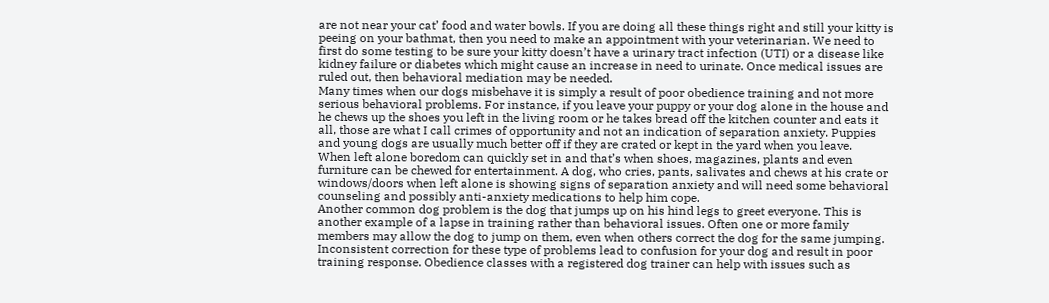are not near your cat’ food and water bowls. If you are doing all these things right and still your kitty is peeing on your bathmat, then you need to make an appointment with your veterinarian. We need to first do some testing to be sure your kitty doesn’t have a urinary tract infection (UTI) or a disease like kidney failure or diabetes which might cause an increase in need to urinate. Once medical issues are ruled out, then behavioral mediation may be needed.
Many times when our dogs misbehave it is simply a result of poor obedience training and not more serious behavioral problems. For instance, if you leave your puppy or your dog alone in the house and he chews up the shoes you left in the living room or he takes bread off the kitchen counter and eats it all, those are what I call crimes of opportunity and not an indication of separation anxiety. Puppies and young dogs are usually much better off if they are crated or kept in the yard when you leave.
When left alone boredom can quickly set in and that’s when shoes, magazines, plants and even furniture can be chewed for entertainment. A dog, who cries, pants, salivates and chews at his crate or windows/doors when left alone is showing signs of separation anxiety and will need some behavioral counseling and possibly anti-anxiety medications to help him cope.
Another common dog problem is the dog that jumps up on his hind legs to greet everyone. This is another example of a lapse in training rather than behavioral issues. Often one or more family members may allow the dog to jump on them, even when others correct the dog for the same jumping. Inconsistent correction for these type of problems lead to confusion for your dog and result in poor training response. Obedience classes with a registered dog trainer can help with issues such as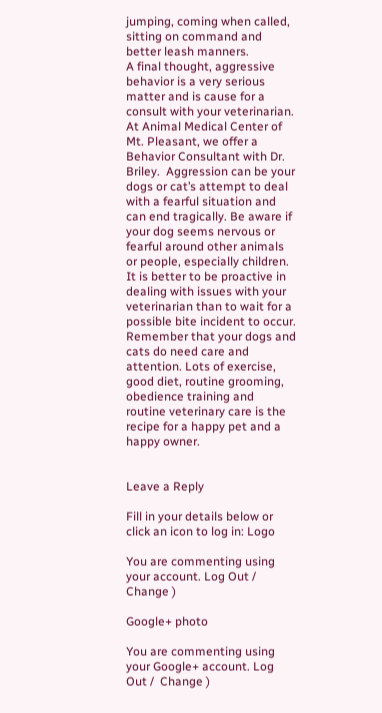jumping, coming when called, sitting on command and better leash manners.
A final thought, aggressive behavior is a very serious matter and is cause for a consult with your veterinarian. At Animal Medical Center of Mt. Pleasant, we offer a Behavior Consultant with Dr. Briley.  Aggression can be your dogs or cat’s attempt to deal with a fearful situation and can end tragically. Be aware if your dog seems nervous or fearful around other animals or people, especially children. It is better to be proactive in dealing with issues with your veterinarian than to wait for a possible bite incident to occur.
Remember that your dogs and cats do need care and attention. Lots of exercise, good diet, routine grooming, obedience training and routine veterinary care is the recipe for a happy pet and a happy owner.


Leave a Reply

Fill in your details below or click an icon to log in: Logo

You are commenting using your account. Log Out /  Change )

Google+ photo

You are commenting using your Google+ account. Log Out /  Change )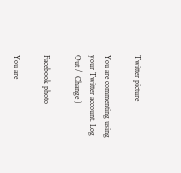Twitter picture

You are commenting using your Twitter account. Log Out /  Change )

Facebook photo

You are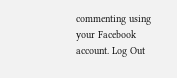commenting using your Facebook account. Log Out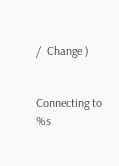/  Change )


Connecting to %s